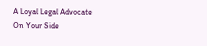A Loyal Legal Advocate
On Your Side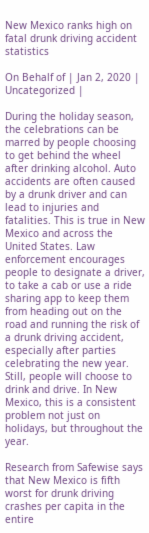New Mexico ranks high on fatal drunk driving accident statistics

On Behalf of | Jan 2, 2020 | Uncategorized |

During the holiday season, the celebrations can be marred by people choosing to get behind the wheel after drinking alcohol. Auto accidents are often caused by a drunk driver and can lead to injuries and fatalities. This is true in New Mexico and across the United States. Law enforcement encourages people to designate a driver, to take a cab or use a ride sharing app to keep them from heading out on the road and running the risk of a drunk driving accident, especially after parties celebrating the new year. Still, people will choose to drink and drive. In New Mexico, this is a consistent problem not just on holidays, but throughout the year.

Research from Safewise says that New Mexico is fifth worst for drunk driving crashes per capita in the entire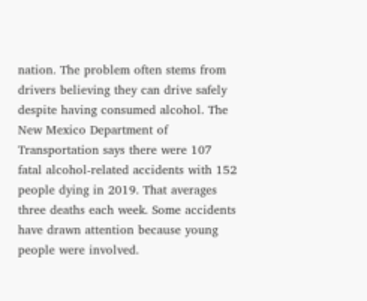nation. The problem often stems from drivers believing they can drive safely despite having consumed alcohol. The New Mexico Department of Transportation says there were 107 fatal alcohol-related accidents with 152 people dying in 2019. That averages three deaths each week. Some accidents have drawn attention because young people were involved.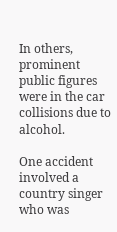In others, prominent public figures were in the car collisions due to alcohol.

One accident involved a country singer who was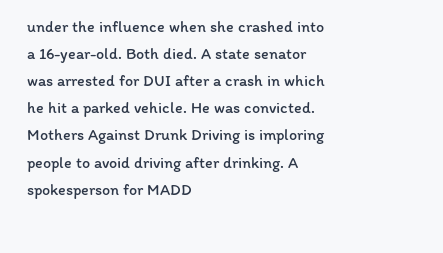under the influence when she crashed into a 16-year-old. Both died. A state senator was arrested for DUI after a crash in which he hit a parked vehicle. He was convicted. Mothers Against Drunk Driving is imploring people to avoid driving after drinking. A spokesperson for MADD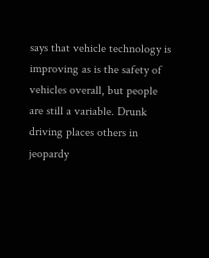says that vehicle technology is improving as is the safety of vehicles overall, but people are still a variable. Drunk driving places others in jeopardy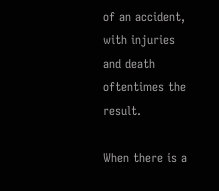of an accident, with injuries and death oftentimes the result.

When there is a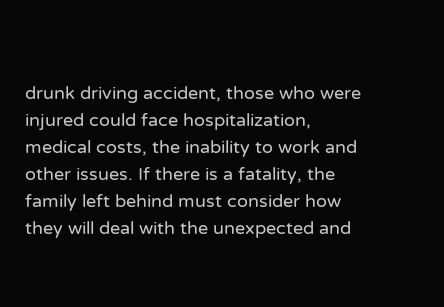drunk driving accident, those who were injured could face hospitalization, medical costs, the inability to work and other issues. If there is a fatality, the family left behind must consider how they will deal with the unexpected and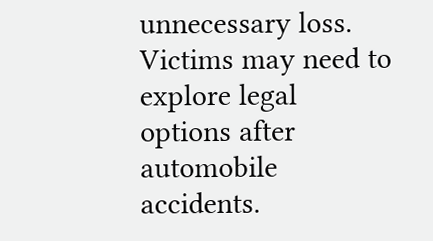unnecessary loss. Victims may need to explore legal options after automobile accidents.